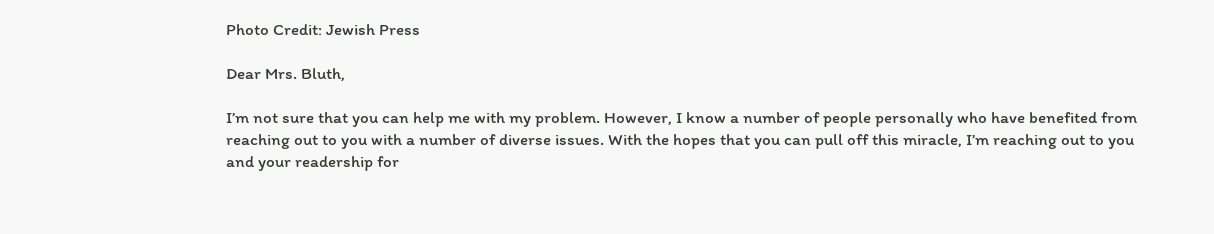Photo Credit: Jewish Press

Dear Mrs. Bluth,

I’m not sure that you can help me with my problem. However, I know a number of people personally who have benefited from reaching out to you with a number of diverse issues. With the hopes that you can pull off this miracle, I’m reaching out to you and your readership for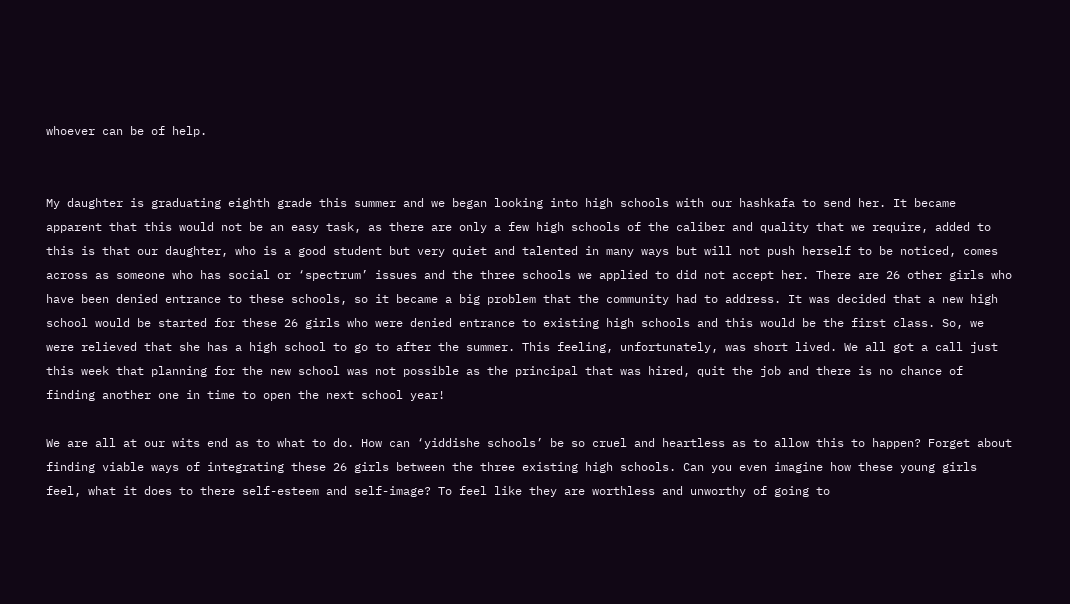whoever can be of help.


My daughter is graduating eighth grade this summer and we began looking into high schools with our hashkafa to send her. It became apparent that this would not be an easy task, as there are only a few high schools of the caliber and quality that we require, added to this is that our daughter, who is a good student but very quiet and talented in many ways but will not push herself to be noticed, comes across as someone who has social or ‘spectrum’ issues and the three schools we applied to did not accept her. There are 26 other girls who have been denied entrance to these schools, so it became a big problem that the community had to address. It was decided that a new high school would be started for these 26 girls who were denied entrance to existing high schools and this would be the first class. So, we were relieved that she has a high school to go to after the summer. This feeling, unfortunately, was short lived. We all got a call just this week that planning for the new school was not possible as the principal that was hired, quit the job and there is no chance of finding another one in time to open the next school year!

We are all at our wits end as to what to do. How can ‘yiddishe schools’ be so cruel and heartless as to allow this to happen? Forget about finding viable ways of integrating these 26 girls between the three existing high schools. Can you even imagine how these young girls feel, what it does to there self-esteem and self-image? To feel like they are worthless and unworthy of going to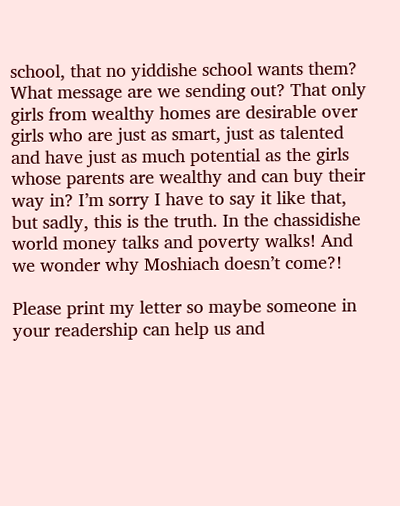school, that no yiddishe school wants them? What message are we sending out? That only girls from wealthy homes are desirable over girls who are just as smart, just as talented and have just as much potential as the girls whose parents are wealthy and can buy their way in? I’m sorry I have to say it like that, but sadly, this is the truth. In the chassidishe world money talks and poverty walks! And we wonder why Moshiach doesn’t come?!

Please print my letter so maybe someone in your readership can help us and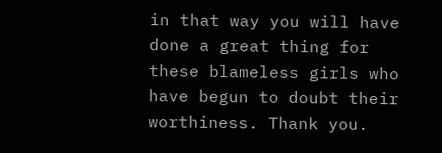in that way you will have done a great thing for these blameless girls who have begun to doubt their worthiness. Thank you.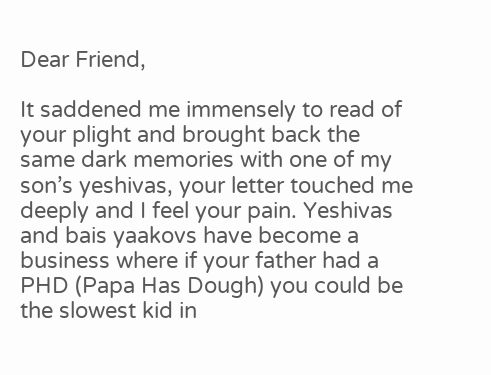Dear Friend,

It saddened me immensely to read of your plight and brought back the same dark memories with one of my son’s yeshivas, your letter touched me deeply and I feel your pain. Yeshivas and bais yaakovs have become a business where if your father had a PHD (Papa Has Dough) you could be the slowest kid in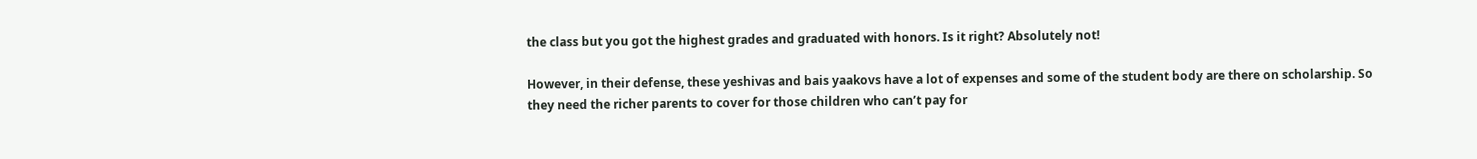the class but you got the highest grades and graduated with honors. Is it right? Absolutely not!

However, in their defense, these yeshivas and bais yaakovs have a lot of expenses and some of the student body are there on scholarship. So they need the richer parents to cover for those children who can’t pay for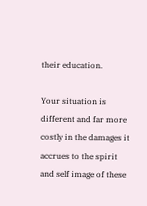their education.

Your situation is different and far more costly in the damages it accrues to the spirit and self image of these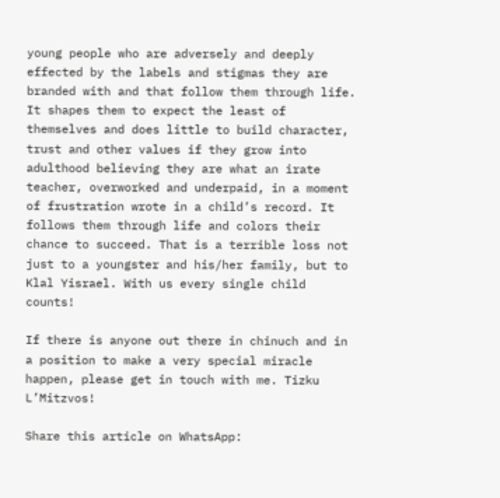young people who are adversely and deeply effected by the labels and stigmas they are branded with and that follow them through life. It shapes them to expect the least of themselves and does little to build character, trust and other values if they grow into adulthood believing they are what an irate teacher, overworked and underpaid, in a moment of frustration wrote in a child’s record. It follows them through life and colors their chance to succeed. That is a terrible loss not just to a youngster and his/her family, but to Klal Yisrael. With us every single child counts!

If there is anyone out there in chinuch and in a position to make a very special miracle happen, please get in touch with me. Tizku L’Mitzvos!

Share this article on WhatsApp: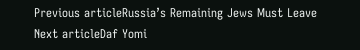Previous articleRussia’s Remaining Jews Must Leave
Next articleDaf Yomi